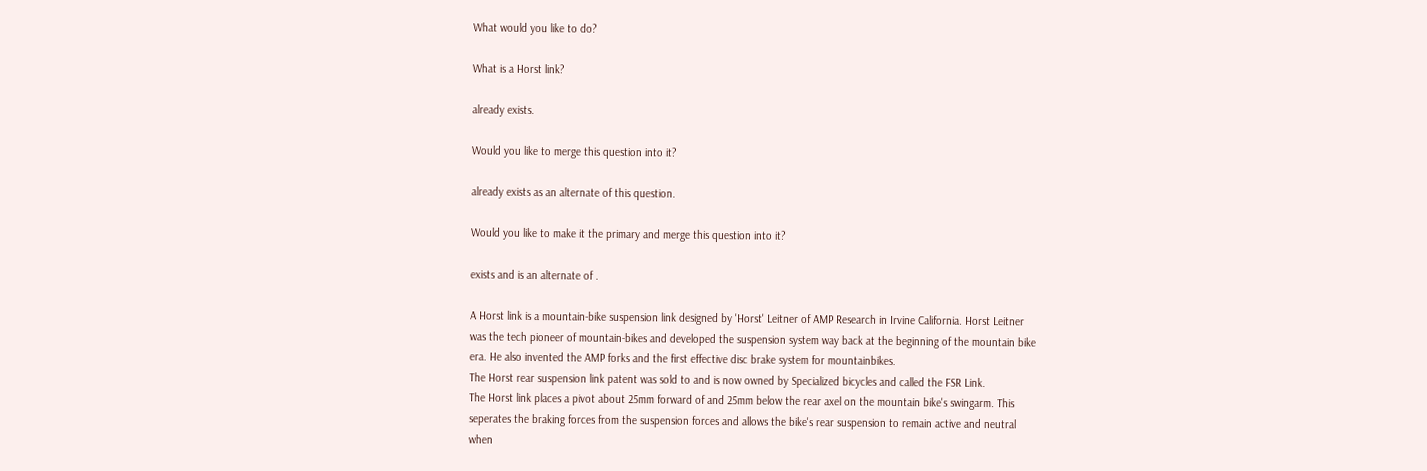What would you like to do?

What is a Horst link?

already exists.

Would you like to merge this question into it?

already exists as an alternate of this question.

Would you like to make it the primary and merge this question into it?

exists and is an alternate of .

A Horst link is a mountain-bike suspension link designed by 'Horst' Leitner of AMP Research in Irvine California. Horst Leitner was the tech pioneer of mountain-bikes and developed the suspension system way back at the beginning of the mountain bike era. He also invented the AMP forks and the first effective disc brake system for mountainbikes.
The Horst rear suspension link patent was sold to and is now owned by Specialized bicycles and called the FSR Link.
The Horst link places a pivot about 25mm forward of and 25mm below the rear axel on the mountain bike's swingarm. This seperates the braking forces from the suspension forces and allows the bike's rear suspension to remain active and neutral when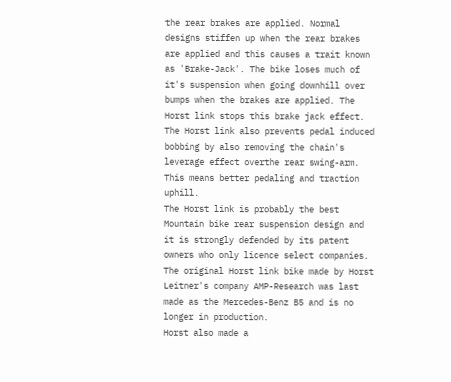the rear brakes are applied. Normal designs stiffen up when the rear brakes are applied and this causes a trait known as 'Brake-Jack'. The bike loses much of it's suspension when going downhill over bumps when the brakes are applied. The Horst link stops this brake jack effect. The Horst link also prevents pedal induced bobbing by also removing the chain's leverage effect overthe rear swing-arm. This means better pedaling and traction uphill.
The Horst link is probably the best Mountain bike rear suspension design and it is strongly defended by its patent owners who only licence select companies. The original Horst link bike made by Horst Leitner's company AMP-Research was last made as the Mercedes-Benz B5 and is no longer in production.
Horst also made a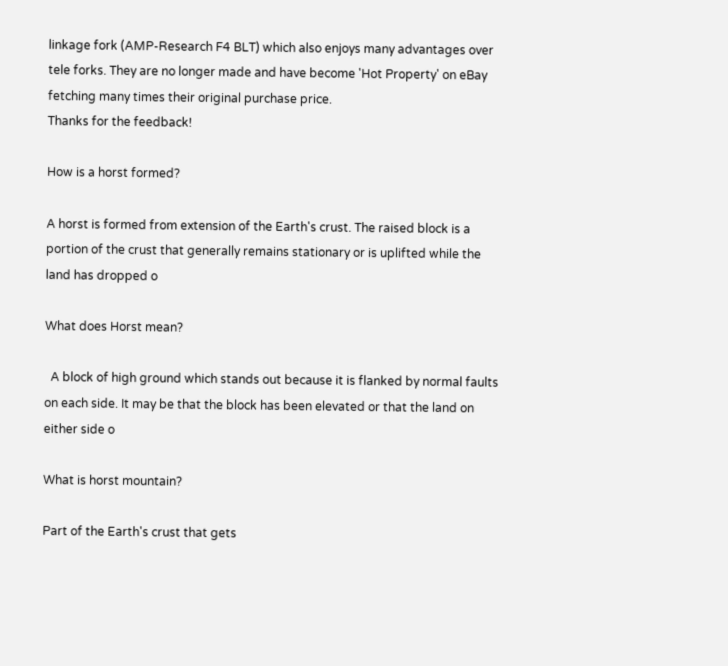linkage fork (AMP-Research F4 BLT) which also enjoys many advantages over tele forks. They are no longer made and have become 'Hot Property' on eBay fetching many times their original purchase price.
Thanks for the feedback!

How is a horst formed?

A horst is formed from extension of the Earth's crust. The raised block is a portion of the crust that generally remains stationary or is uplifted while the land has dropped o

What does Horst mean?

  A block of high ground which stands out because it is flanked by normal faults on each side. It may be that the block has been elevated or that the land on either side o

What is horst mountain?

Part of the Earth's crust that gets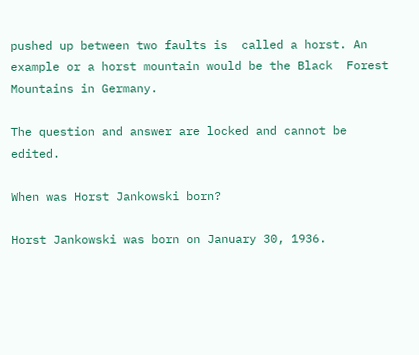pushed up between two faults is  called a horst. An example or a horst mountain would be the Black  Forest Mountains in Germany.

The question and answer are locked and cannot be edited.

When was Horst Jankowski born?

Horst Jankowski was born on January 30, 1936.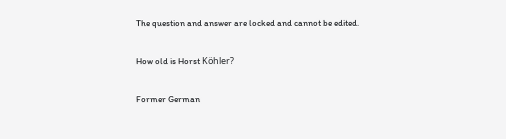The question and answer are locked and cannot be edited.

How old is Horst Köhler?

Former German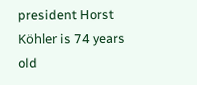president Horst Köhler is 74 years old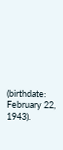(birthdate: February 22, 1943).